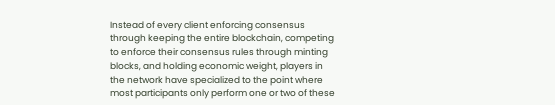Instead of every client enforcing consensus through keeping the entire blockchain, competing to enforce their consensus rules through minting blocks, and holding economic weight, players in the network have specialized to the point where most participants only perform one or two of these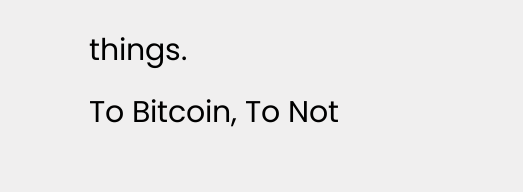things.
To Bitcoin, To Not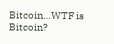Bitcoin…WTF is Bitcoin?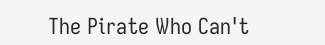The Pirate Who Can't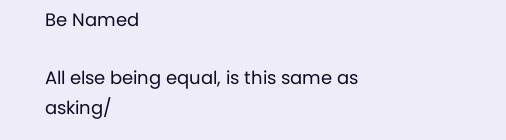Be Named

All else being equal, is this same as asking/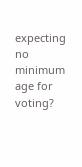expecting no minimum age for voting?